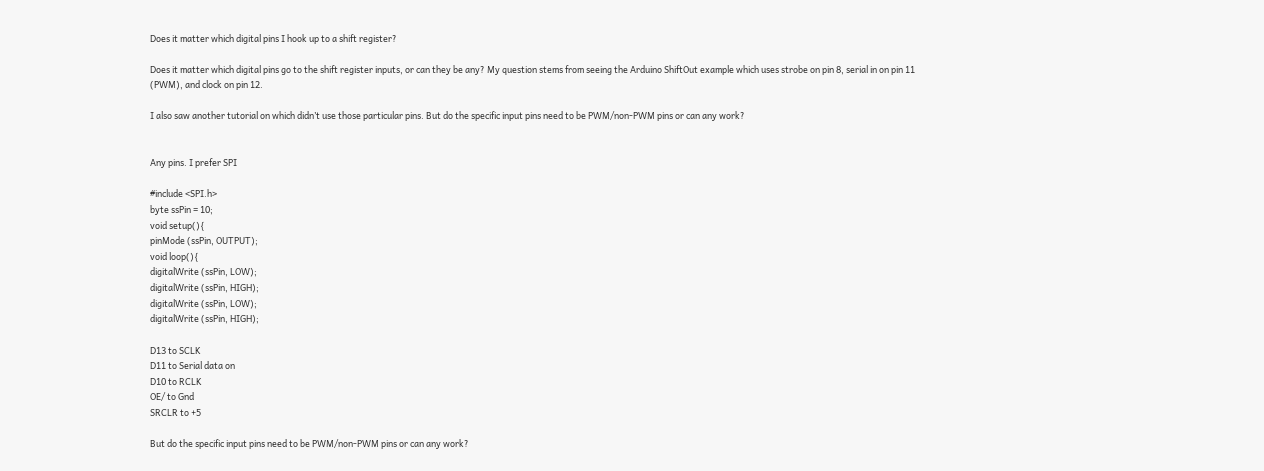Does it matter which digital pins I hook up to a shift register?

Does it matter which digital pins go to the shift register inputs, or can they be any? My question stems from seeing the Arduino ShiftOut example which uses strobe on pin 8, serial in on pin 11 (PWM), and clock on pin 12.

I also saw another tutorial on which didn’t use those particular pins. But do the specific input pins need to be PWM/non-PWM pins or can any work?


Any pins. I prefer SPI

#include <SPI.h>
byte ssPin = 10;
void setup(){
pinMode (ssPin, OUTPUT);
void loop(){
digitalWrite (ssPin, LOW);
digitalWrite (ssPin, HIGH);
digitalWrite (ssPin, LOW);
digitalWrite (ssPin, HIGH);

D13 to SCLK
D11 to Serial data on
D10 to RCLK
OE/ to Gnd
SRCLR to +5

But do the specific input pins need to be PWM/non-PWM pins or can any work?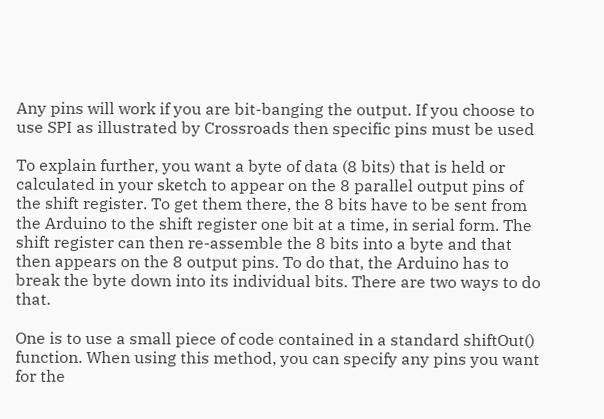Any pins will work if you are bit-banging the output. If you choose to use SPI as illustrated by Crossroads then specific pins must be used

To explain further, you want a byte of data (8 bits) that is held or calculated in your sketch to appear on the 8 parallel output pins of the shift register. To get them there, the 8 bits have to be sent from the Arduino to the shift register one bit at a time, in serial form. The shift register can then re-assemble the 8 bits into a byte and that then appears on the 8 output pins. To do that, the Arduino has to break the byte down into its individual bits. There are two ways to do that.

One is to use a small piece of code contained in a standard shiftOut() function. When using this method, you can specify any pins you want for the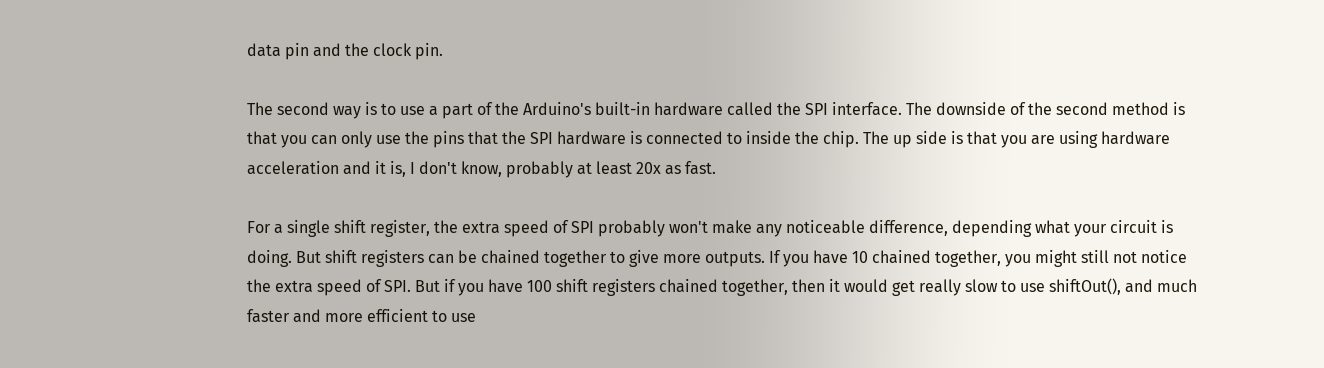data pin and the clock pin.

The second way is to use a part of the Arduino's built-in hardware called the SPI interface. The downside of the second method is that you can only use the pins that the SPI hardware is connected to inside the chip. The up side is that you are using hardware acceleration and it is, I don't know, probably at least 20x as fast.

For a single shift register, the extra speed of SPI probably won't make any noticeable difference, depending what your circuit is doing. But shift registers can be chained together to give more outputs. If you have 10 chained together, you might still not notice the extra speed of SPI. But if you have 100 shift registers chained together, then it would get really slow to use shiftOut(), and much faster and more efficient to use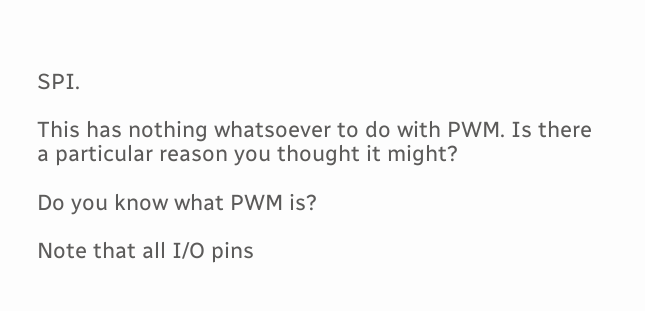SPI.

This has nothing whatsoever to do with PWM. Is there a particular reason you thought it might?

Do you know what PWM is?

Note that all I/O pins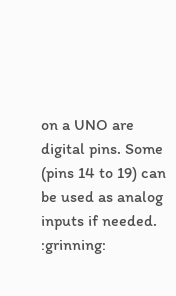on a UNO are digital pins. Some (pins 14 to 19) can be used as analog inputs if needed. :grinning: